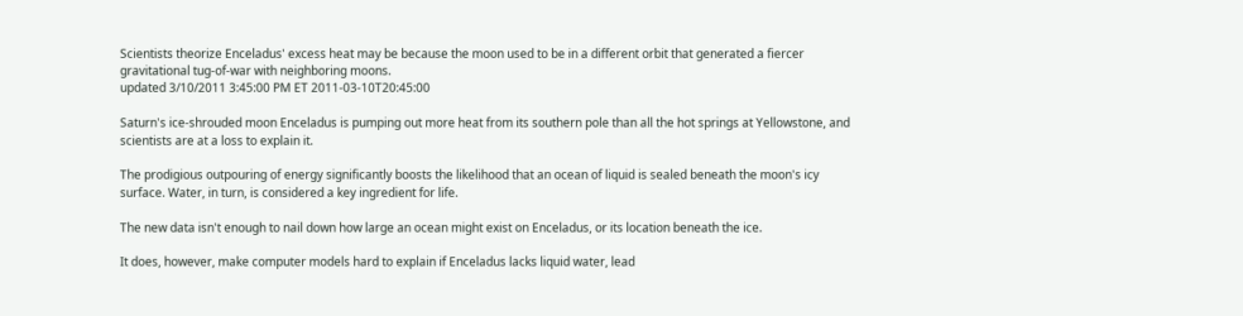Scientists theorize Enceladus' excess heat may be because the moon used to be in a different orbit that generated a fiercer gravitational tug-of-war with neighboring moons.
updated 3/10/2011 3:45:00 PM ET 2011-03-10T20:45:00

Saturn's ice-shrouded moon Enceladus is pumping out more heat from its southern pole than all the hot springs at Yellowstone, and scientists are at a loss to explain it.

The prodigious outpouring of energy significantly boosts the likelihood that an ocean of liquid is sealed beneath the moon's icy surface. Water, in turn, is considered a key ingredient for life.

The new data isn't enough to nail down how large an ocean might exist on Enceladus, or its location beneath the ice.

It does, however, make computer models hard to explain if Enceladus lacks liquid water, lead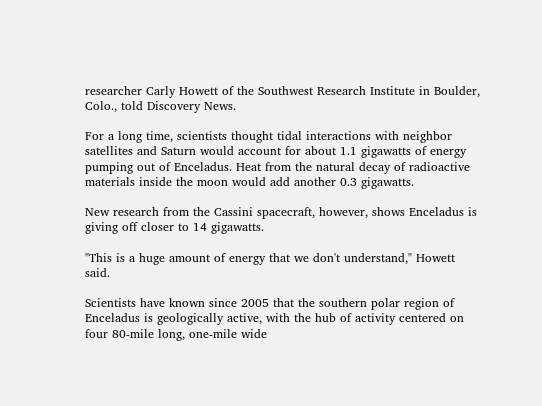researcher Carly Howett of the Southwest Research Institute in Boulder, Colo., told Discovery News.

For a long time, scientists thought tidal interactions with neighbor satellites and Saturn would account for about 1.1 gigawatts of energy pumping out of Enceladus. Heat from the natural decay of radioactive materials inside the moon would add another 0.3 gigawatts.

New research from the Cassini spacecraft, however, shows Enceladus is giving off closer to 14 gigawatts.

"This is a huge amount of energy that we don't understand," Howett said.

Scientists have known since 2005 that the southern polar region of Enceladus is geologically active, with the hub of activity centered on four 80-mile long, one-mile wide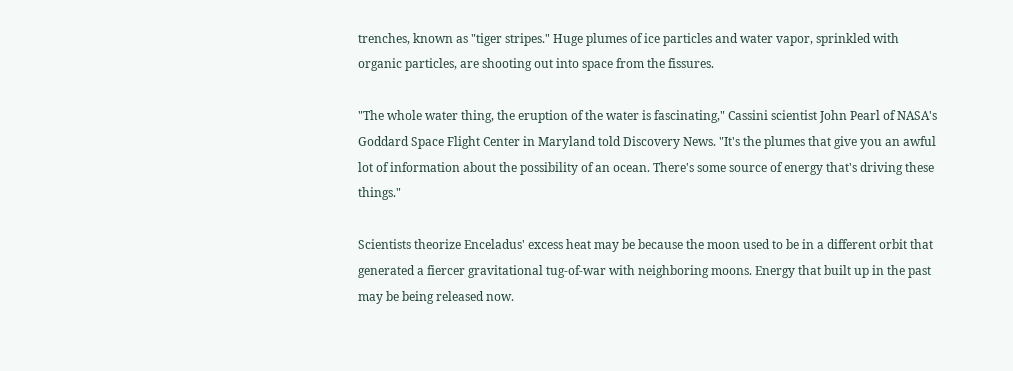trenches, known as "tiger stripes." Huge plumes of ice particles and water vapor, sprinkled with organic particles, are shooting out into space from the fissures.

"The whole water thing, the eruption of the water is fascinating," Cassini scientist John Pearl of NASA's Goddard Space Flight Center in Maryland told Discovery News. "It's the plumes that give you an awful lot of information about the possibility of an ocean. There's some source of energy that's driving these things."

Scientists theorize Enceladus' excess heat may be because the moon used to be in a different orbit that generated a fiercer gravitational tug-of-war with neighboring moons. Energy that built up in the past may be being released now.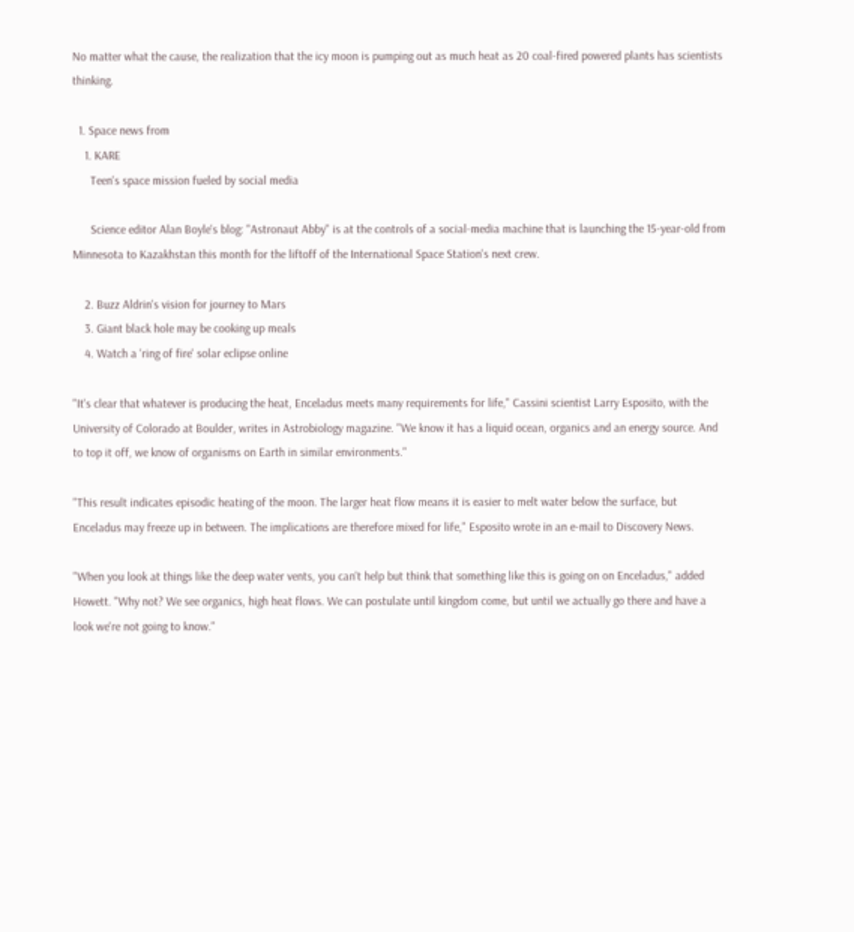No matter what the cause, the realization that the icy moon is pumping out as much heat as 20 coal-fired powered plants has scientists thinking.

  1. Space news from
    1. KARE
      Teen's space mission fueled by social media

      Science editor Alan Boyle's blog: "Astronaut Abby" is at the controls of a social-media machine that is launching the 15-year-old from Minnesota to Kazakhstan this month for the liftoff of the International Space Station's next crew.

    2. Buzz Aldrin's vision for journey to Mars
    3. Giant black hole may be cooking up meals
    4. Watch a 'ring of fire' solar eclipse online

"It's clear that whatever is producing the heat, Enceladus meets many requirements for life," Cassini scientist Larry Esposito, with the University of Colorado at Boulder, writes in Astrobiology magazine. "We know it has a liquid ocean, organics and an energy source. And to top it off, we know of organisms on Earth in similar environments."

"This result indicates episodic heating of the moon. The larger heat flow means it is easier to melt water below the surface, but Enceladus may freeze up in between. The implications are therefore mixed for life," Esposito wrote in an e-mail to Discovery News.

"When you look at things like the deep water vents, you can't help but think that something like this is going on on Enceladus," added Howett. "Why not? We see organics, high heat flows. We can postulate until kingdom come, but until we actually go there and have a look we're not going to know."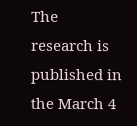The research is published in the March 4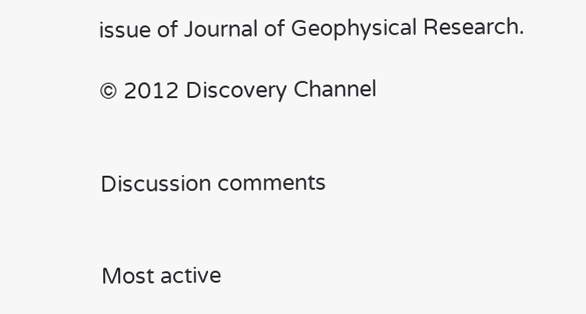issue of Journal of Geophysical Research.

© 2012 Discovery Channel


Discussion comments


Most active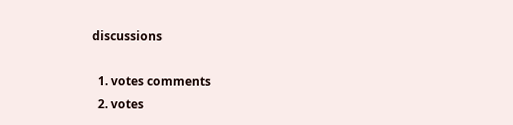discussions

  1. votes comments
  2. votes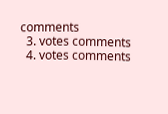comments
  3. votes comments
  4. votes comments